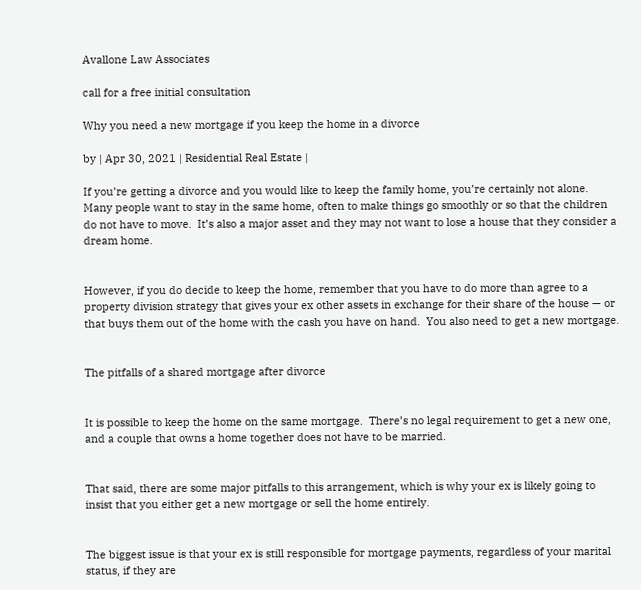Avallone Law Associates

call for a free initial consultation

Why you need a new mortgage if you keep the home in a divorce

by | Apr 30, 2021 | Residential Real Estate |

If you’re getting a divorce and you would like to keep the family home, you’re certainly not alone.  Many people want to stay in the same home, often to make things go smoothly or so that the children do not have to move.  It’s also a major asset and they may not want to lose a house that they consider a dream home.


However, if you do decide to keep the home, remember that you have to do more than agree to a property division strategy that gives your ex other assets in exchange for their share of the house — or that buys them out of the home with the cash you have on hand.  You also need to get a new mortgage.


The pitfalls of a shared mortgage after divorce


It is possible to keep the home on the same mortgage.  There’s no legal requirement to get a new one, and a couple that owns a home together does not have to be married.


That said, there are some major pitfalls to this arrangement, which is why your ex is likely going to insist that you either get a new mortgage or sell the home entirely.


The biggest issue is that your ex is still responsible for mortgage payments, regardless of your marital status, if they are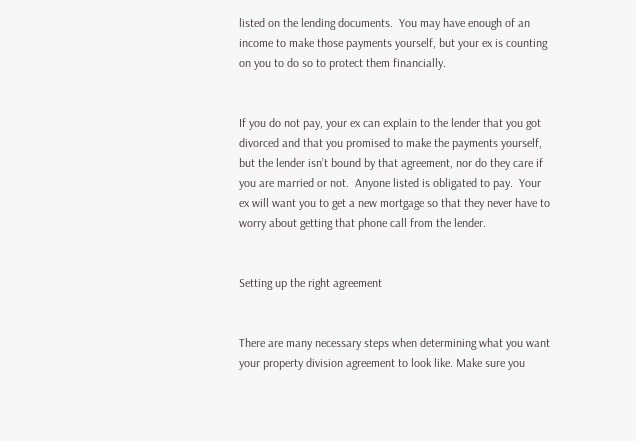listed on the lending documents.  You may have enough of an income to make those payments yourself, but your ex is counting on you to do so to protect them financially.


If you do not pay, your ex can explain to the lender that you got divorced and that you promised to make the payments yourself, but the lender isn’t bound by that agreement, nor do they care if you are married or not.  Anyone listed is obligated to pay.  Your ex will want you to get a new mortgage so that they never have to worry about getting that phone call from the lender.


Setting up the right agreement


There are many necessary steps when determining what you want your property division agreement to look like. Make sure you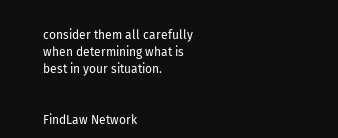consider them all carefully when determining what is best in your situation.


FindLaw Network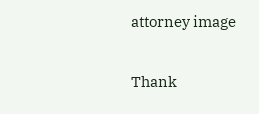attorney image


Thank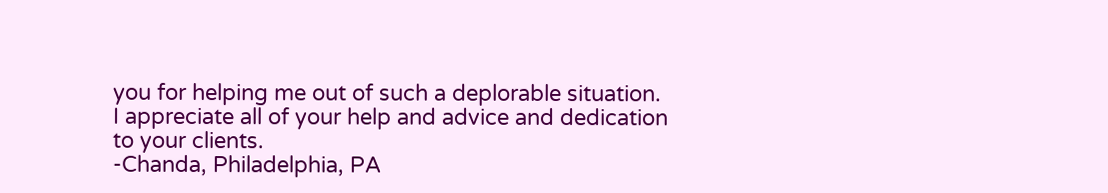you for helping me out of such a deplorable situation. I appreciate all of your help and advice and dedication to your clients.
-Chanda, Philadelphia, PA